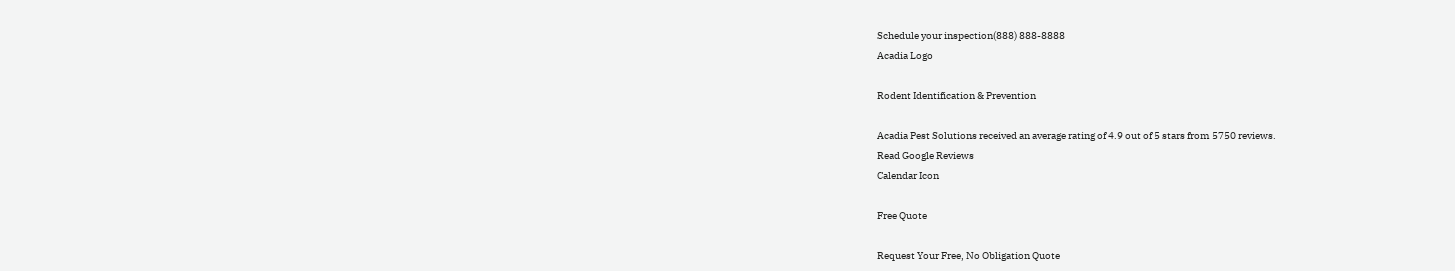Schedule your inspection(888) 888-8888
Acadia Logo

Rodent Identification & Prevention

Acadia Pest Solutions received an average rating of 4.9 out of 5 stars from 5750 reviews.
Read Google Reviews
Calendar Icon

Free Quote

Request Your Free, No Obligation Quote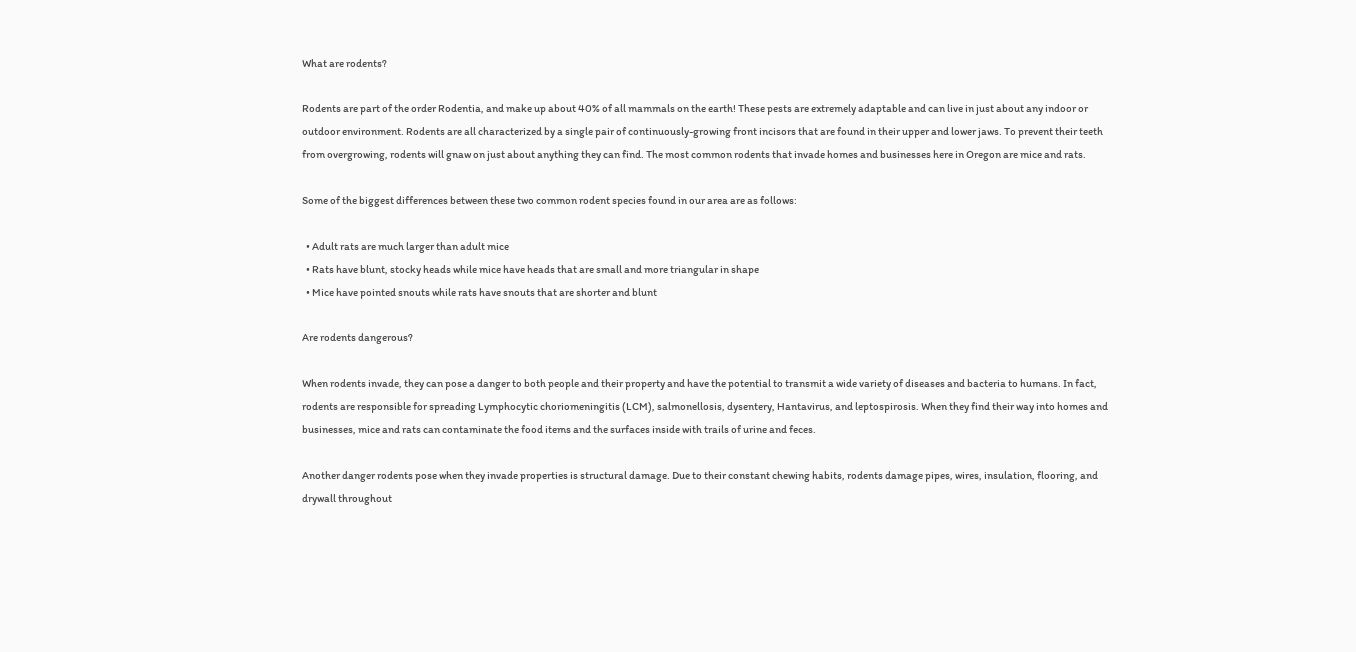What are rodents?

Rodents are part of the order Rodentia, and make up about 40% of all mammals on the earth! These pests are extremely adaptable and can live in just about any indoor or outdoor environment. Rodents are all characterized by a single pair of continuously-growing front incisors that are found in their upper and lower jaws. To prevent their teeth from overgrowing, rodents will gnaw on just about anything they can find. The most common rodents that invade homes and businesses here in Oregon are mice and rats.

Some of the biggest differences between these two common rodent species found in our area are as follows:

  • Adult rats are much larger than adult mice
  • Rats have blunt, stocky heads while mice have heads that are small and more triangular in shape
  • Mice have pointed snouts while rats have snouts that are shorter and blunt

Are rodents dangerous?

When rodents invade, they can pose a danger to both people and their property and have the potential to transmit a wide variety of diseases and bacteria to humans. In fact, rodents are responsible for spreading Lymphocytic choriomeningitis (LCM), salmonellosis, dysentery, Hantavirus, and leptospirosis. When they find their way into homes and businesses, mice and rats can contaminate the food items and the surfaces inside with trails of urine and feces.

Another danger rodents pose when they invade properties is structural damage. Due to their constant chewing habits, rodents damage pipes, wires, insulation, flooring, and drywall throughout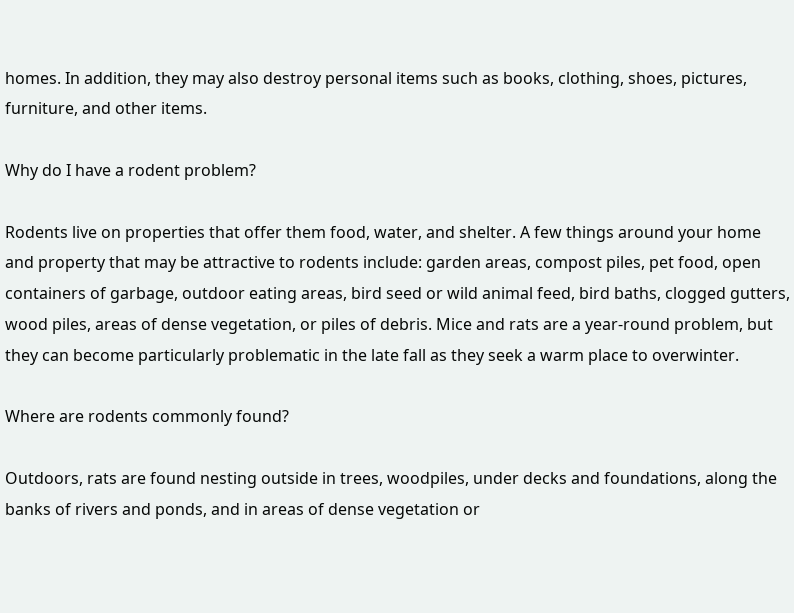homes. In addition, they may also destroy personal items such as books, clothing, shoes, pictures, furniture, and other items.

Why do I have a rodent problem?

Rodents live on properties that offer them food, water, and shelter. A few things around your home and property that may be attractive to rodents include: garden areas, compost piles, pet food, open containers of garbage, outdoor eating areas, bird seed or wild animal feed, bird baths, clogged gutters, wood piles, areas of dense vegetation, or piles of debris. Mice and rats are a year-round problem, but they can become particularly problematic in the late fall as they seek a warm place to overwinter.

Where are rodents commonly found?

Outdoors, rats are found nesting outside in trees, woodpiles, under decks and foundations, along the banks of rivers and ponds, and in areas of dense vegetation or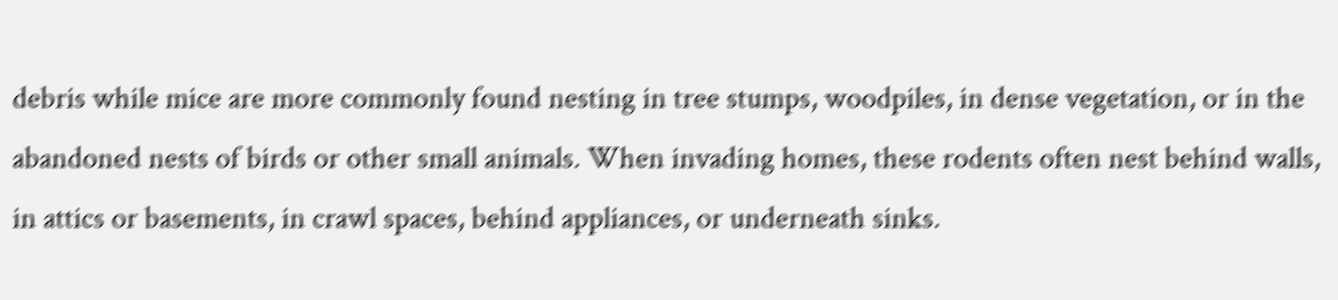debris while mice are more commonly found nesting in tree stumps, woodpiles, in dense vegetation, or in the abandoned nests of birds or other small animals. When invading homes, these rodents often nest behind walls, in attics or basements, in crawl spaces, behind appliances, or underneath sinks.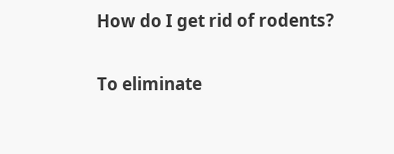How do I get rid of rodents?

To eliminate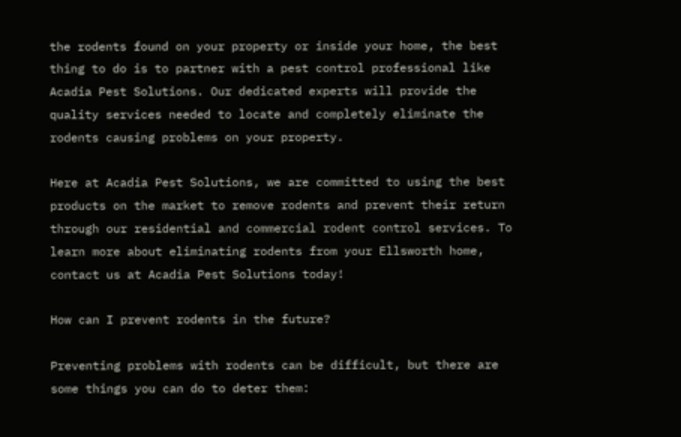the rodents found on your property or inside your home, the best thing to do is to partner with a pest control professional like Acadia Pest Solutions. Our dedicated experts will provide the quality services needed to locate and completely eliminate the rodents causing problems on your property.

Here at Acadia Pest Solutions, we are committed to using the best products on the market to remove rodents and prevent their return through our residential and commercial rodent control services. To learn more about eliminating rodents from your Ellsworth home, contact us at Acadia Pest Solutions today!

How can I prevent rodents in the future?

Preventing problems with rodents can be difficult, but there are some things you can do to deter them: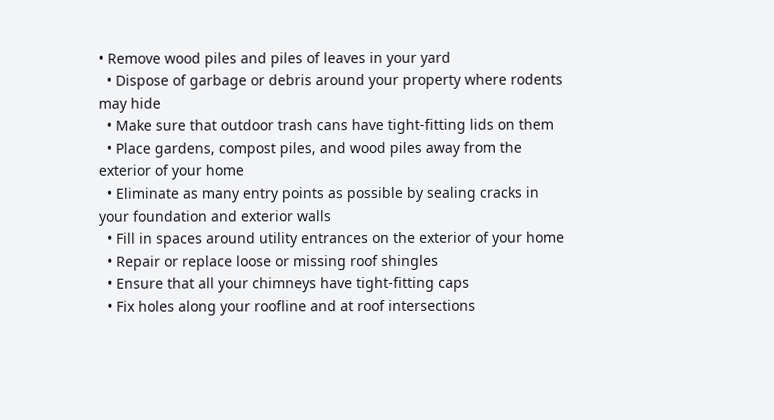• Remove wood piles and piles of leaves in your yard
  • Dispose of garbage or debris around your property where rodents may hide
  • Make sure that outdoor trash cans have tight-fitting lids on them
  • Place gardens, compost piles, and wood piles away from the exterior of your home
  • Eliminate as many entry points as possible by sealing cracks in your foundation and exterior walls
  • Fill in spaces around utility entrances on the exterior of your home
  • Repair or replace loose or missing roof shingles
  • Ensure that all your chimneys have tight-fitting caps
  • Fix holes along your roofline and at roof intersections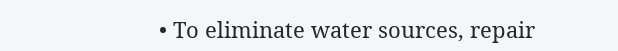• To eliminate water sources, repair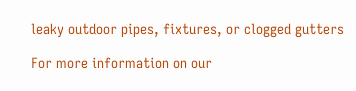leaky outdoor pipes, fixtures, or clogged gutters

For more information on our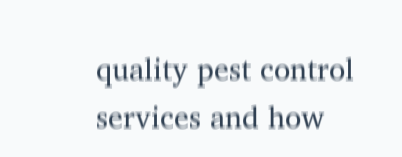quality pest control services and how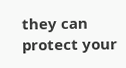they can protect your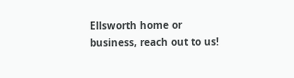Ellsworth home or business, reach out to us!